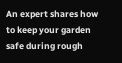An expert shares how to keep your garden safe during rough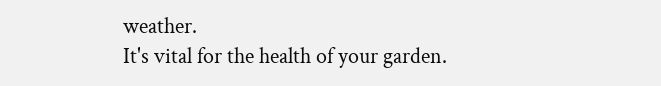weather.
It's vital for the health of your garden.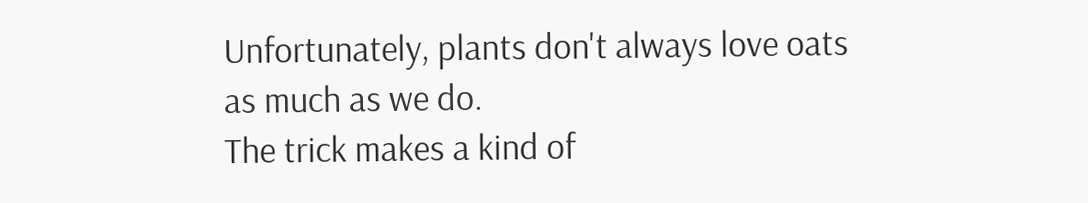Unfortunately, plants don't always love oats as much as we do.
The trick makes a kind of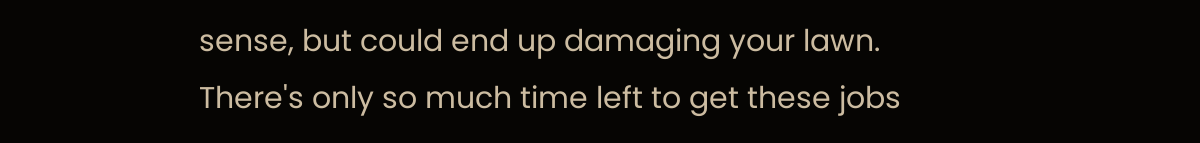sense, but could end up damaging your lawn.
There's only so much time left to get these jobs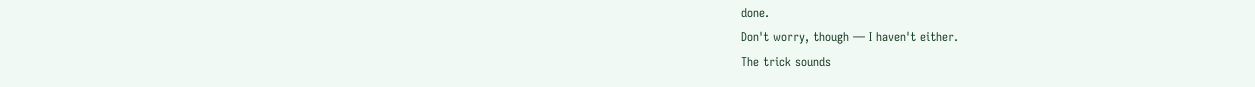done.
Don't worry, though ― I haven't either.
The trick sounds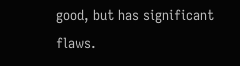good, but has significant flaws.